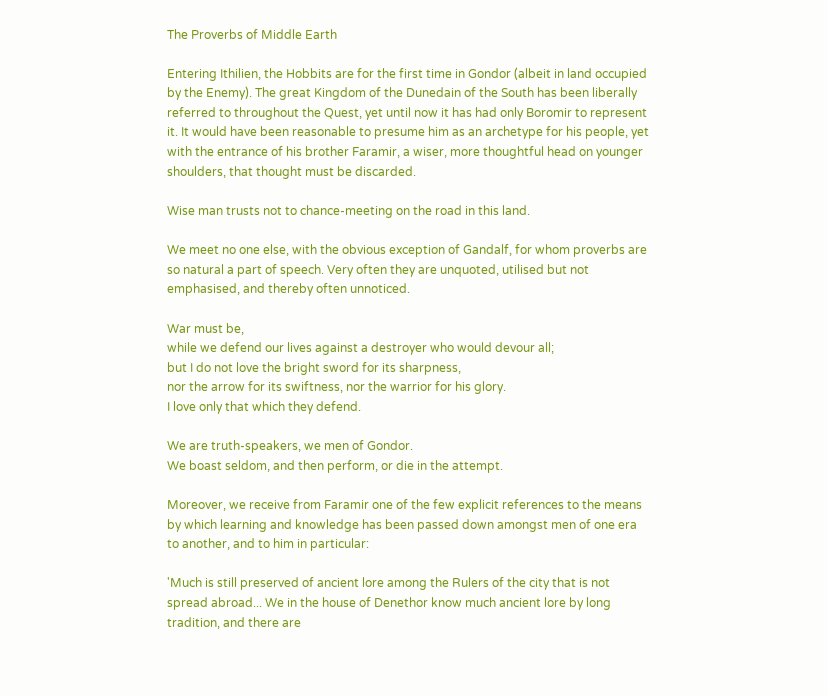The Proverbs of Middle Earth

Entering Ithilien, the Hobbits are for the first time in Gondor (albeit in land occupied by the Enemy). The great Kingdom of the Dunedain of the South has been liberally referred to throughout the Quest, yet until now it has had only Boromir to represent it. It would have been reasonable to presume him as an archetype for his people, yet with the entrance of his brother Faramir, a wiser, more thoughtful head on younger shoulders, that thought must be discarded.

Wise man trusts not to chance-meeting on the road in this land.

We meet no one else, with the obvious exception of Gandalf, for whom proverbs are so natural a part of speech. Very often they are unquoted, utilised but not emphasised, and thereby often unnoticed.

War must be,
while we defend our lives against a destroyer who would devour all;
but I do not love the bright sword for its sharpness,
nor the arrow for its swiftness, nor the warrior for his glory.
I love only that which they defend.

We are truth-speakers, we men of Gondor.
We boast seldom, and then perform, or die in the attempt.

Moreover, we receive from Faramir one of the few explicit references to the means by which learning and knowledge has been passed down amongst men of one era to another, and to him in particular:

'Much is still preserved of ancient lore among the Rulers of the city that is not spread abroad... We in the house of Denethor know much ancient lore by long tradition, and there are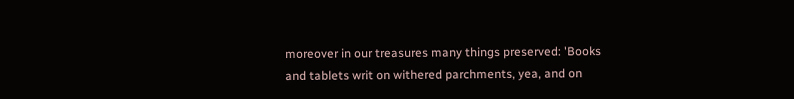moreover in our treasures many things preserved: 'Books and tablets writ on withered parchments, yea, and on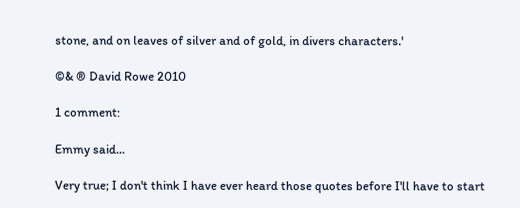stone, and on leaves of silver and of gold, in divers characters.'

©& ® David Rowe 2010

1 comment:

Emmy said...

Very true; I don't think I have ever heard those quotes before I'll have to start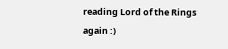reading Lord of the Rings again :)